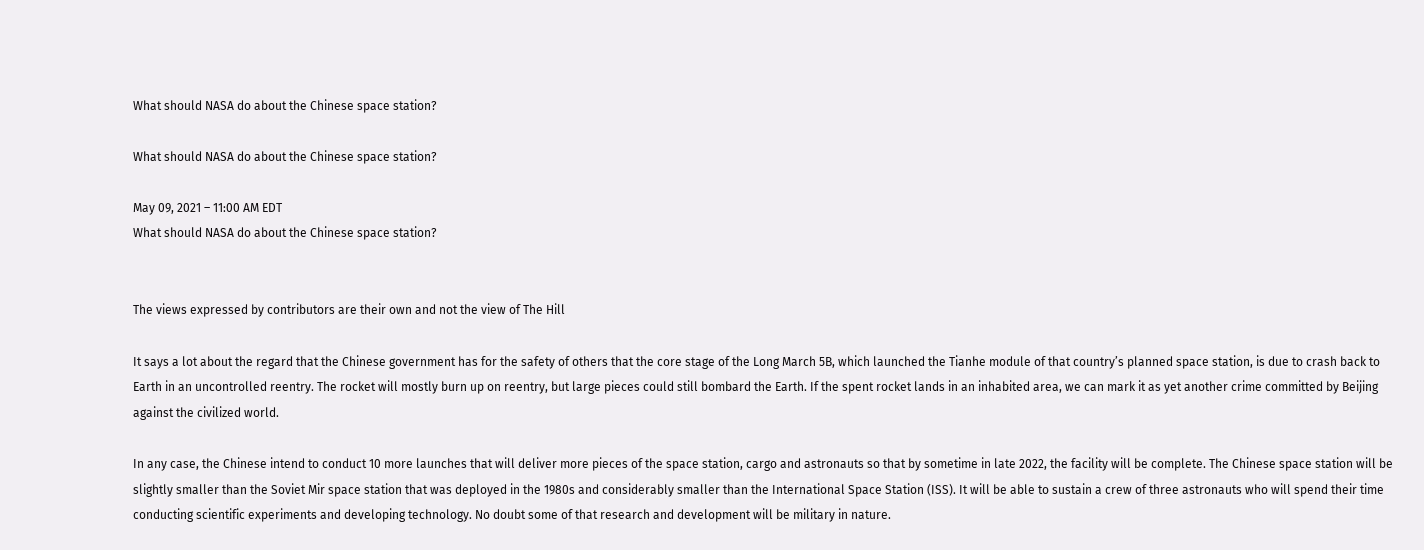What should NASA do about the Chinese space station?

What should NASA do about the Chinese space station?

May 09, 2021 – 11:00 AM EDT
What should NASA do about the Chinese space station?


The views expressed by contributors are their own and not the view of The Hill

It says a lot about the regard that the Chinese government has for the safety of others that the core stage of the Long March 5B, which launched the Tianhe module of that country’s planned space station, is due to crash back to Earth in an uncontrolled reentry. The rocket will mostly burn up on reentry, but large pieces could still bombard the Earth. If the spent rocket lands in an inhabited area, we can mark it as yet another crime committed by Beijing against the civilized world.

In any case, the Chinese intend to conduct 10 more launches that will deliver more pieces of the space station, cargo and astronauts so that by sometime in late 2022, the facility will be complete. The Chinese space station will be slightly smaller than the Soviet Mir space station that was deployed in the 1980s and considerably smaller than the International Space Station (ISS). It will be able to sustain a crew of three astronauts who will spend their time conducting scientific experiments and developing technology. No doubt some of that research and development will be military in nature.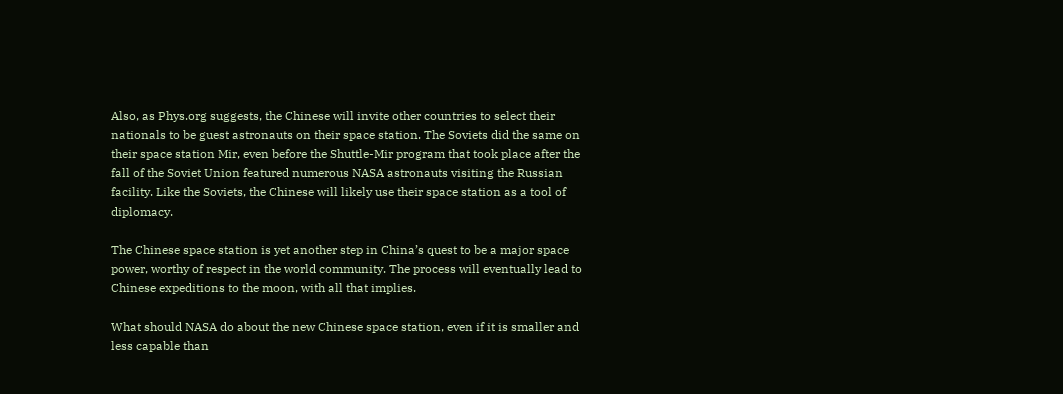Also, as Phys.org suggests, the Chinese will invite other countries to select their nationals to be guest astronauts on their space station. The Soviets did the same on their space station Mir, even before the Shuttle-Mir program that took place after the fall of the Soviet Union featured numerous NASA astronauts visiting the Russian facility. Like the Soviets, the Chinese will likely use their space station as a tool of diplomacy.

The Chinese space station is yet another step in China’s quest to be a major space power, worthy of respect in the world community. The process will eventually lead to Chinese expeditions to the moon, with all that implies.

What should NASA do about the new Chinese space station, even if it is smaller and less capable than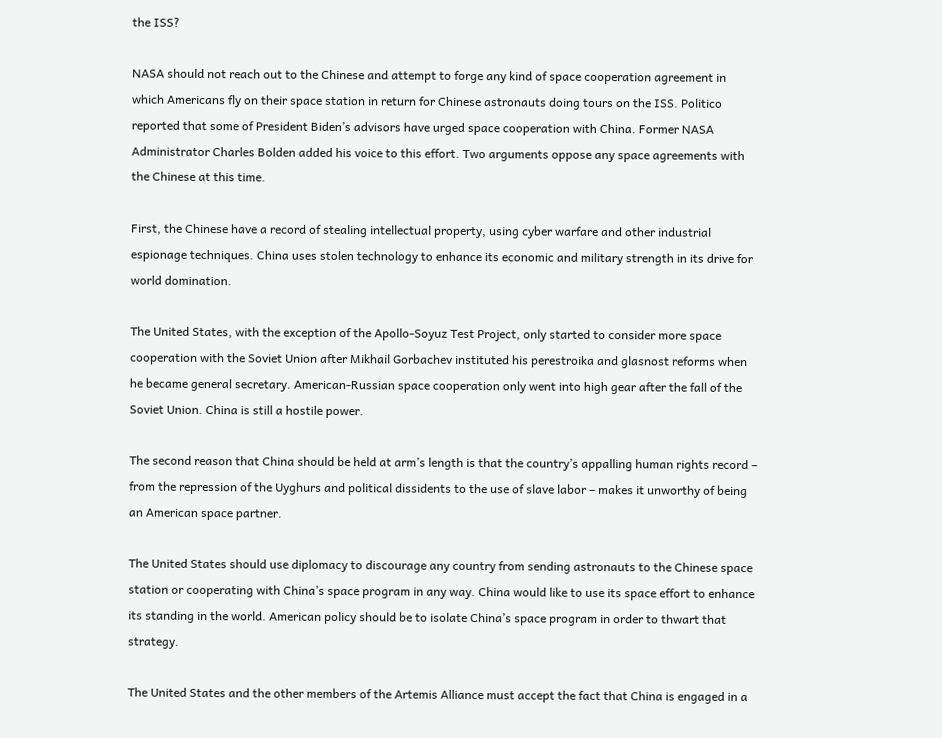the ISS?

NASA should not reach out to the Chinese and attempt to forge any kind of space cooperation agreement in which Americans fly on their space station in return for Chinese astronauts doing tours on the ISS. Politico reported that some of President Biden’s advisors have urged space cooperation with China. Former NASA Administrator Charles Bolden added his voice to this effort. Two arguments oppose any space agreements with the Chinese at this time.

First, the Chinese have a record of stealing intellectual property, using cyber warfare and other industrial espionage techniques. China uses stolen technology to enhance its economic and military strength in its drive for world domination.

The United States, with the exception of the Apollo-Soyuz Test Project, only started to consider more space cooperation with the Soviet Union after Mikhail Gorbachev instituted his perestroika and glasnost reforms when he became general secretary. American-Russian space cooperation only went into high gear after the fall of the Soviet Union. China is still a hostile power.

The second reason that China should be held at arm’s length is that the country’s appalling human rights record – from the repression of the Uyghurs and political dissidents to the use of slave labor – makes it unworthy of being an American space partner.

The United States should use diplomacy to discourage any country from sending astronauts to the Chinese space station or cooperating with China’s space program in any way. China would like to use its space effort to enhance its standing in the world. American policy should be to isolate China’s space program in order to thwart that strategy.

The United States and the other members of the Artemis Alliance must accept the fact that China is engaged in a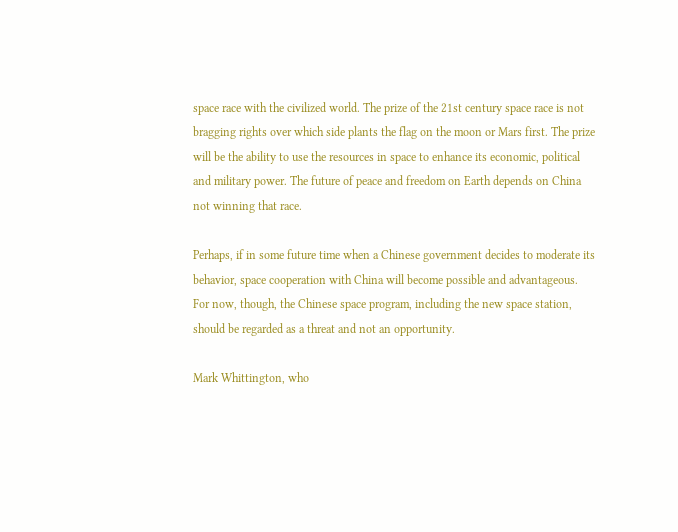space race with the civilized world. The prize of the 21st century space race is not bragging rights over which side plants the flag on the moon or Mars first. The prize will be the ability to use the resources in space to enhance its economic, political and military power. The future of peace and freedom on Earth depends on China not winning that race.

Perhaps, if in some future time when a Chinese government decides to moderate its behavior, space cooperation with China will become possible and advantageous. For now, though, the Chinese space program, including the new space station, should be regarded as a threat and not an opportunity.

Mark Whittington, who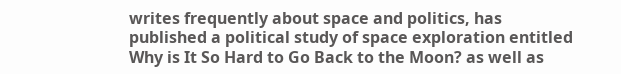writes frequently about space and politics, has published a political study of space exploration entitled Why is It So Hard to Go Back to the Moon? as well as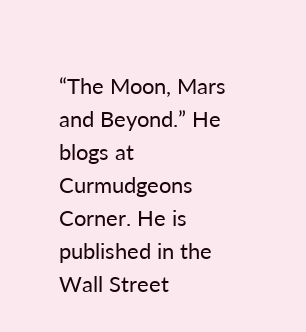“The Moon, Mars and Beyond.” He blogs at Curmudgeons Corner. He is published in the Wall Street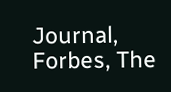Journal, Forbes, The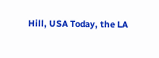Hill, USA Today, the LA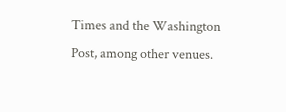Times and the Washington Post, among other venues.